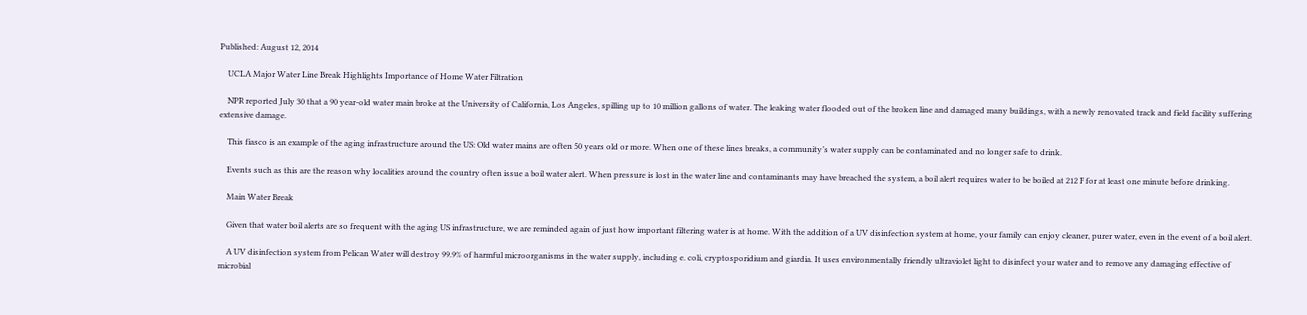Published: August 12, 2014

    UCLA Major Water Line Break Highlights Importance of Home Water Filtration

    NPR reported July 30 that a 90 year-old water main broke at the University of California, Los Angeles, spilling up to 10 million gallons of water. The leaking water flooded out of the broken line and damaged many buildings, with a newly renovated track and field facility suffering extensive damage.

    This fiasco is an example of the aging infrastructure around the US: Old water mains are often 50 years old or more. When one of these lines breaks, a community’s water supply can be contaminated and no longer safe to drink.

    Events such as this are the reason why localities around the country often issue a boil water alert. When pressure is lost in the water line and contaminants may have breached the system, a boil alert requires water to be boiled at 212 F for at least one minute before drinking.

    Main Water Break

    Given that water boil alerts are so frequent with the aging US infrastructure, we are reminded again of just how important filtering water is at home. With the addition of a UV disinfection system at home, your family can enjoy cleaner, purer water, even in the event of a boil alert.

    A UV disinfection system from Pelican Water will destroy 99.9% of harmful microorganisms in the water supply, including e. coli, cryptosporidium and giardia. It uses environmentally friendly ultraviolet light to disinfect your water and to remove any damaging effective of microbial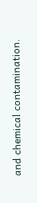and chemical contamination.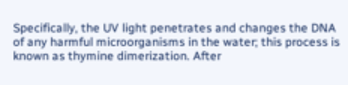Specifically, the UV light penetrates and changes the DNA of any harmful microorganisms in the water; this process is known as thymine dimerization. After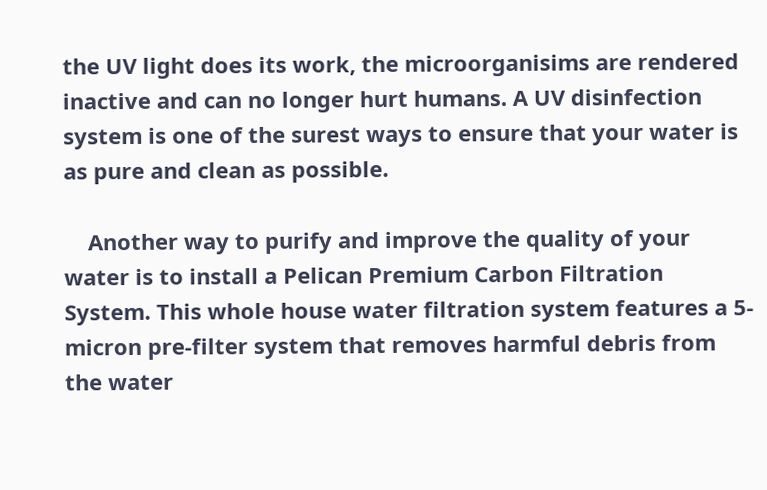the UV light does its work, the microorganisims are rendered inactive and can no longer hurt humans. A UV disinfection system is one of the surest ways to ensure that your water is as pure and clean as possible.

    Another way to purify and improve the quality of your water is to install a Pelican Premium Carbon Filtration System. This whole house water filtration system features a 5-micron pre-filter system that removes harmful debris from the water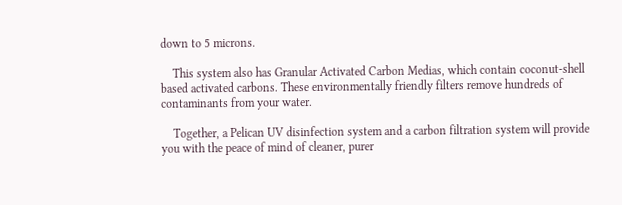down to 5 microns.

    This system also has Granular Activated Carbon Medias, which contain coconut-shell based activated carbons. These environmentally friendly filters remove hundreds of contaminants from your water.

    Together, a Pelican UV disinfection system and a carbon filtration system will provide you with the peace of mind of cleaner, purer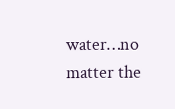water…no matter the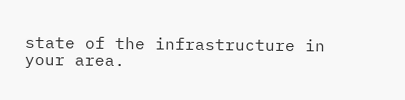state of the infrastructure in your area.